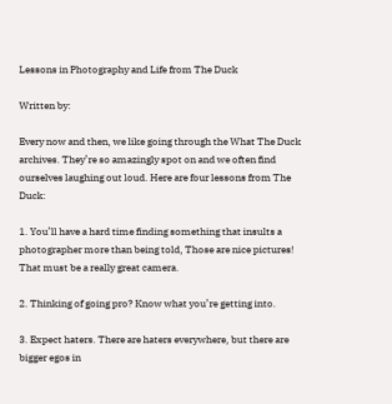Lessons in Photography and Life from The Duck

Written by:

Every now and then, we like going through the What The Duck archives. They’re so amazingly spot on and we often find ourselves laughing out loud. Here are four lessons from The Duck:

1. You’ll have a hard time finding something that insults a photographer more than being told, Those are nice pictures! That must be a really great camera.

2. Thinking of going pro? Know what you’re getting into.

3. Expect haters. There are haters everywhere, but there are bigger egos in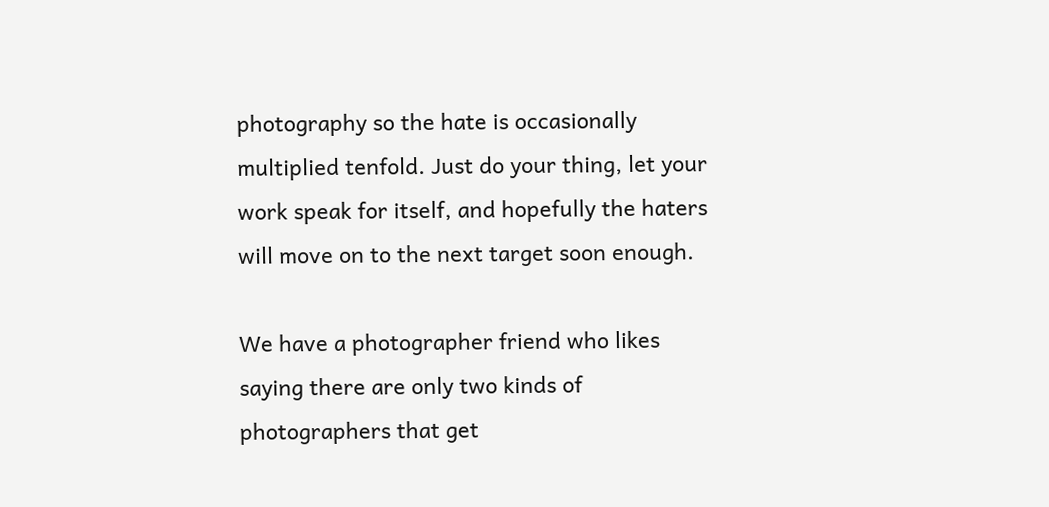photography so the hate is occasionally multiplied tenfold. Just do your thing, let your work speak for itself, and hopefully the haters will move on to the next target soon enough.

We have a photographer friend who likes saying there are only two kinds of photographers that get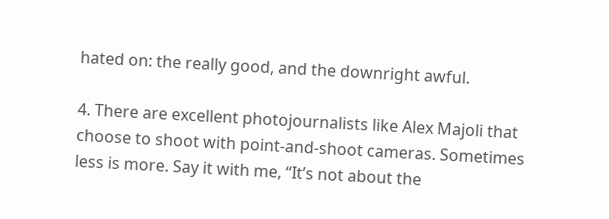hated on: the really good, and the downright awful.

4. There are excellent photojournalists like Alex Majoli that choose to shoot with point-and-shoot cameras. Sometimes less is more. Say it with me, “It’s not about the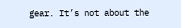gear. It’s not about the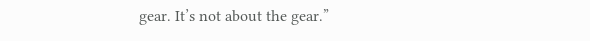gear. It’s not about the gear.”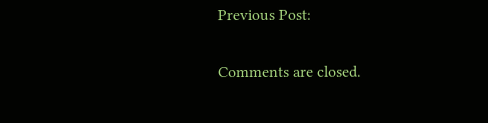Previous Post:

Comments are closed.